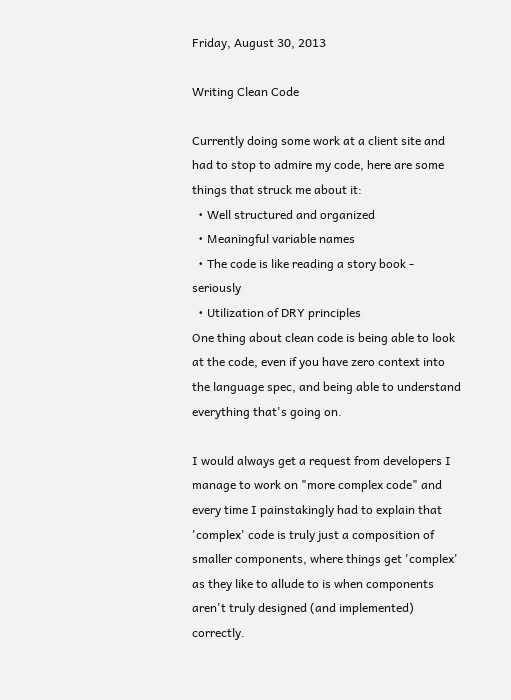Friday, August 30, 2013

Writing Clean Code

Currently doing some work at a client site and had to stop to admire my code, here are some things that struck me about it:
  • Well structured and organized
  • Meaningful variable names
  • The code is like reading a story book - seriously
  • Utilization of DRY principles
One thing about clean code is being able to look at the code, even if you have zero context into the language spec, and being able to understand everything that's going on.

I would always get a request from developers I manage to work on "more complex code" and every time I painstakingly had to explain that 'complex' code is truly just a composition of smaller components, where things get 'complex' as they like to allude to is when components aren't truly designed (and implemented) correctly.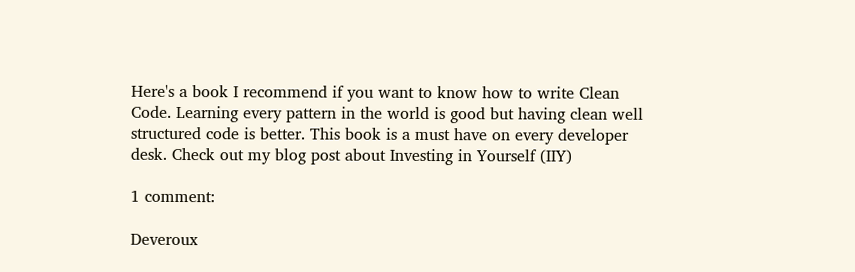Here's a book I recommend if you want to know how to write Clean Code. Learning every pattern in the world is good but having clean well structured code is better. This book is a must have on every developer desk. Check out my blog post about Investing in Yourself (IIY)

1 comment:

Deveroux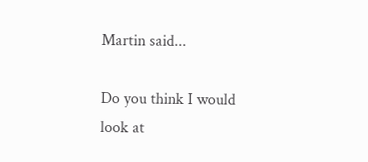Martin said...

Do you think I would look at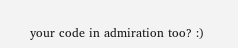your code in admiration too? :)